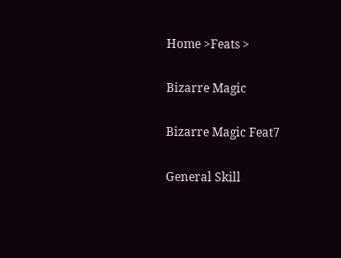Home >Feats >

Bizarre Magic

Bizarre Magic Feat7

General Skill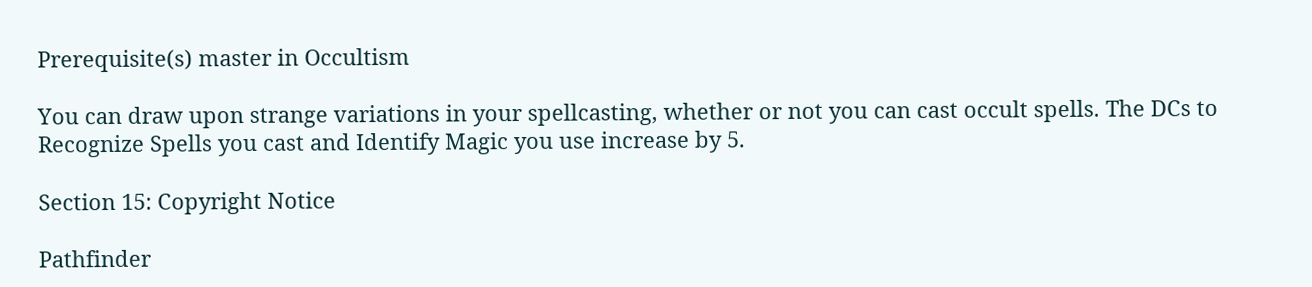Prerequisite(s) master in Occultism

You can draw upon strange variations in your spellcasting, whether or not you can cast occult spells. The DCs to Recognize Spells you cast and Identify Magic you use increase by 5.

Section 15: Copyright Notice

Pathfinder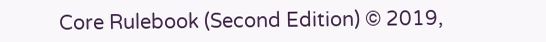Core Rulebook (Second Edition) © 2019,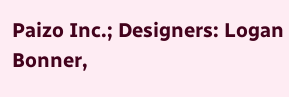Paizo Inc.; Designers: Logan Bonner,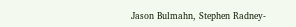Jason Bulmahn, Stephen Radney-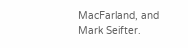MacFarland, and Mark Seifter.